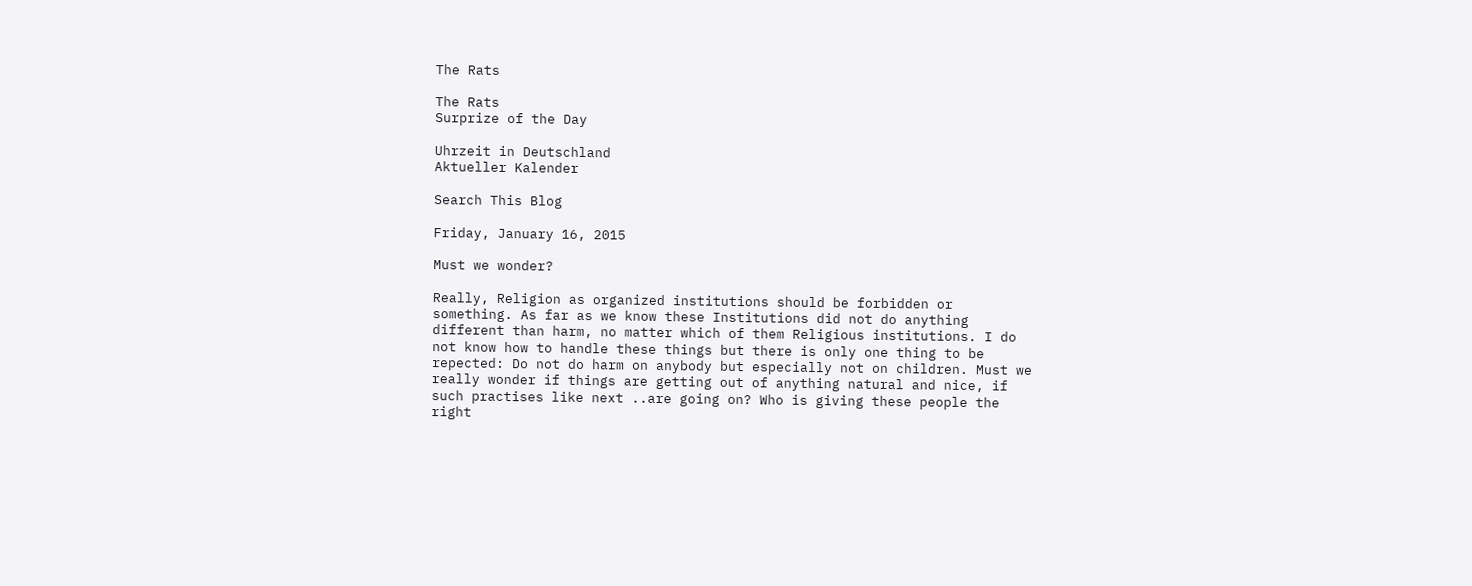The Rats

The Rats
Surprize of the Day

Uhrzeit in Deutschland
Aktueller Kalender

Search This Blog

Friday, January 16, 2015

Must we wonder?

Really, Religion as organized institutions should be forbidden or something. As far as we know these Institutions did not do anything different than harm, no matter which of them Religious institutions. I do not know how to handle these things but there is only one thing to be repected: Do not do harm on anybody but especially not on children. Must we really wonder if things are getting out of anything natural and nice, if such practises like next ..are going on? Who is giving these people the right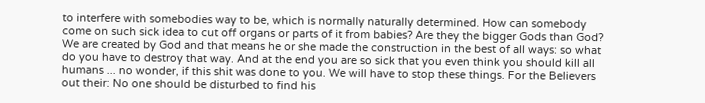to interfere with somebodies way to be, which is normally naturally determined. How can somebody come on such sick idea to cut off organs or parts of it from babies? Are they the bigger Gods than God? We are created by God and that means he or she made the construction in the best of all ways: so what do you have to destroy that way. And at the end you are so sick that you even think you should kill all humans ... no wonder, if this shit was done to you. We will have to stop these things. For the Believers out their: No one should be disturbed to find his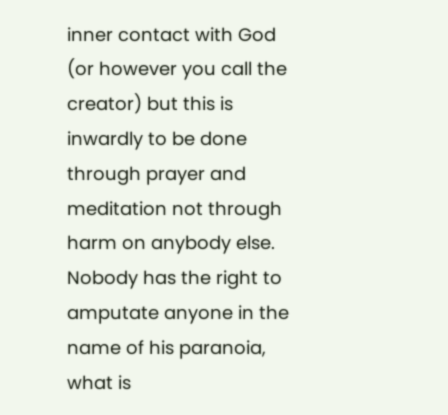inner contact with God (or however you call the creator) but this is inwardly to be done through prayer and meditation not through harm on anybody else. Nobody has the right to amputate anyone in the name of his paranoia, what is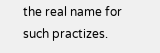the real name for such practizes.